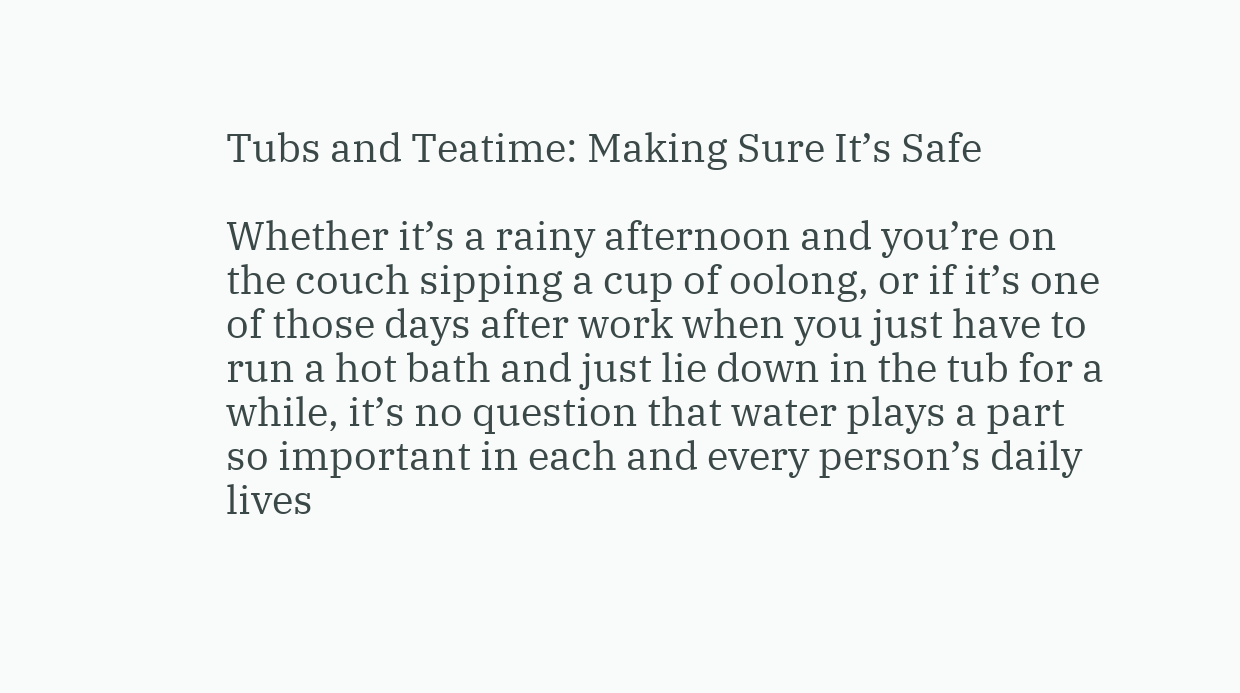Tubs and Teatime: Making Sure It’s Safe

Whether it’s a rainy afternoon and you’re on the couch sipping a cup of oolong, or if it’s one of those days after work when you just have to run a hot bath and just lie down in the tub for a while, it’s no question that water plays a part so important in each and every person’s daily lives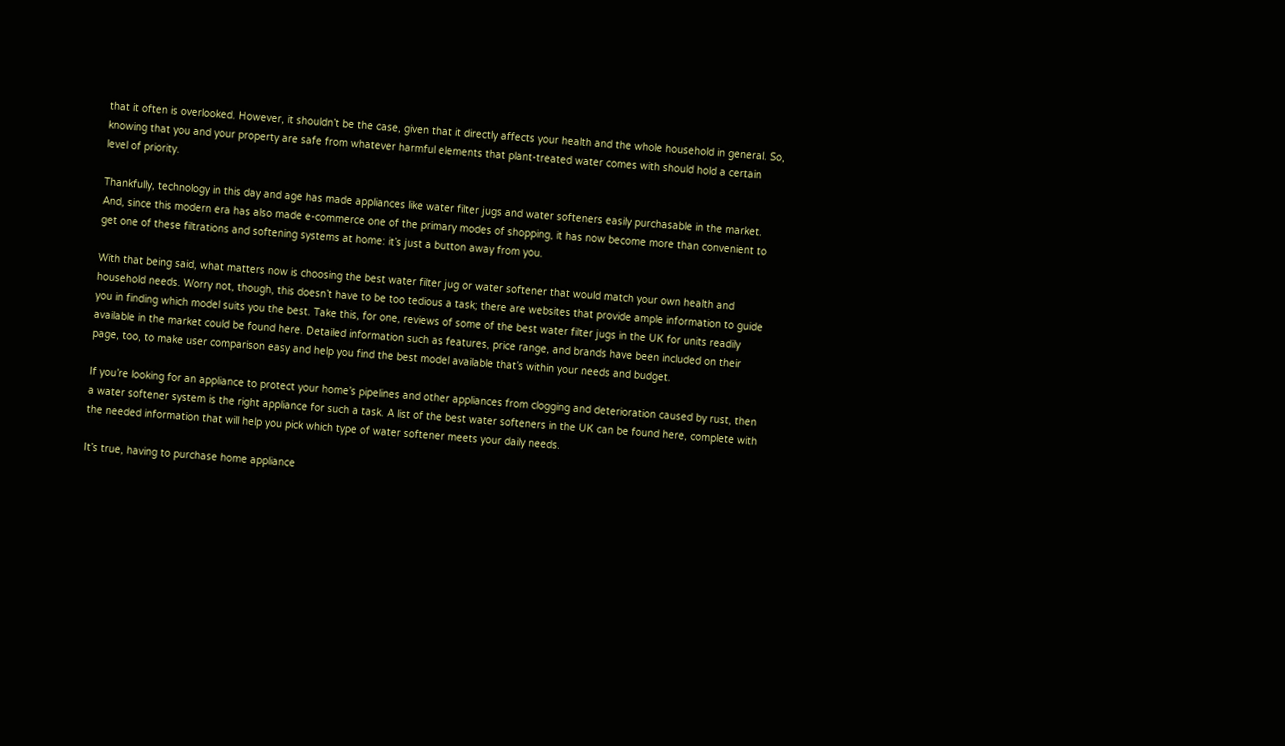that it often is overlooked. However, it shouldn’t be the case, given that it directly affects your health and the whole household in general. So, knowing that you and your property are safe from whatever harmful elements that plant-treated water comes with should hold a certain level of priority.

Thankfully, technology in this day and age has made appliances like water filter jugs and water softeners easily purchasable in the market. And, since this modern era has also made e-commerce one of the primary modes of shopping, it has now become more than convenient to get one of these filtrations and softening systems at home: it’s just a button away from you.

With that being said, what matters now is choosing the best water filter jug or water softener that would match your own health and household needs. Worry not, though, this doesn’t have to be too tedious a task; there are websites that provide ample information to guide you in finding which model suits you the best. Take this, for one, reviews of some of the best water filter jugs in the UK for units readily available in the market could be found here. Detailed information such as features, price range, and brands have been included on their page, too, to make user comparison easy and help you find the best model available that’s within your needs and budget.

If you’re looking for an appliance to protect your home’s pipelines and other appliances from clogging and deterioration caused by rust, then a water softener system is the right appliance for such a task. A list of the best water softeners in the UK can be found here, complete with the needed information that will help you pick which type of water softener meets your daily needs.

It’s true, having to purchase home appliance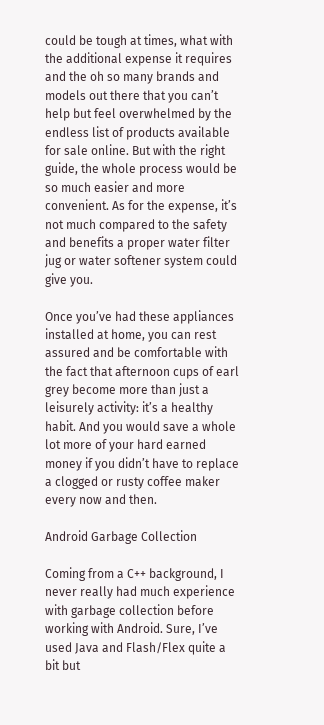could be tough at times, what with the additional expense it requires and the oh so many brands and models out there that you can’t help but feel overwhelmed by the endless list of products available for sale online. But with the right guide, the whole process would be so much easier and more convenient. As for the expense, it’s not much compared to the safety and benefits a proper water filter jug or water softener system could give you.

Once you’ve had these appliances installed at home, you can rest assured and be comfortable with the fact that afternoon cups of earl grey become more than just a leisurely activity: it’s a healthy habit. And you would save a whole lot more of your hard earned money if you didn’t have to replace a clogged or rusty coffee maker every now and then.

Android Garbage Collection

Coming from a C++ background, I never really had much experience with garbage collection before working with Android. Sure, I’ve used Java and Flash/Flex quite a bit but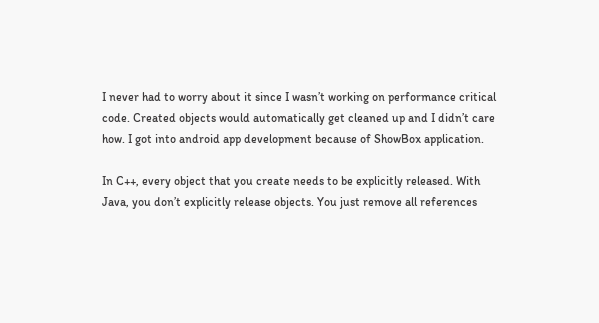I never had to worry about it since I wasn’t working on performance critical code. Created objects would automatically get cleaned up and I didn’t care how. I got into android app development because of ShowBox application.

In C++, every object that you create needs to be explicitly released. With Java, you don’t explicitly release objects. You just remove all references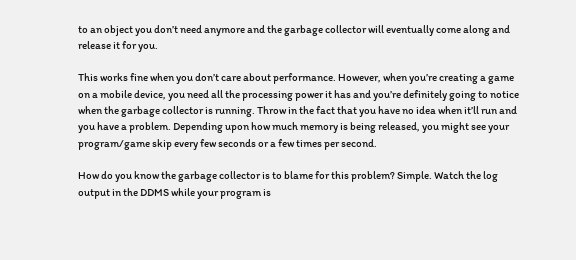to an object you don’t need anymore and the garbage collector will eventually come along and release it for you.

This works fine when you don’t care about performance. However, when you’re creating a game on a mobile device, you need all the processing power it has and you’re definitely going to notice when the garbage collector is running. Throw in the fact that you have no idea when it’ll run and you have a problem. Depending upon how much memory is being released, you might see your program/game skip every few seconds or a few times per second.

How do you know the garbage collector is to blame for this problem? Simple. Watch the log output in the DDMS while your program is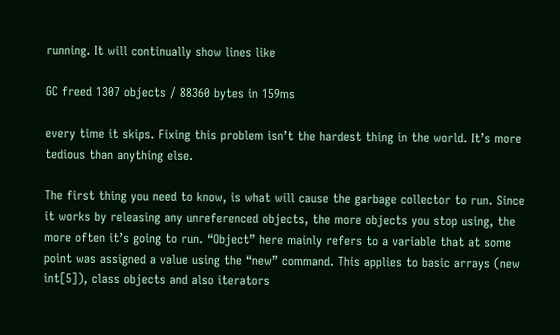running. It will continually show lines like

GC freed 1307 objects / 88360 bytes in 159ms

every time it skips. Fixing this problem isn’t the hardest thing in the world. It’s more tedious than anything else.

The first thing you need to know, is what will cause the garbage collector to run. Since it works by releasing any unreferenced objects, the more objects you stop using, the more often it’s going to run. “Object” here mainly refers to a variable that at some point was assigned a value using the “new” command. This applies to basic arrays (new int[5]), class objects and also iterators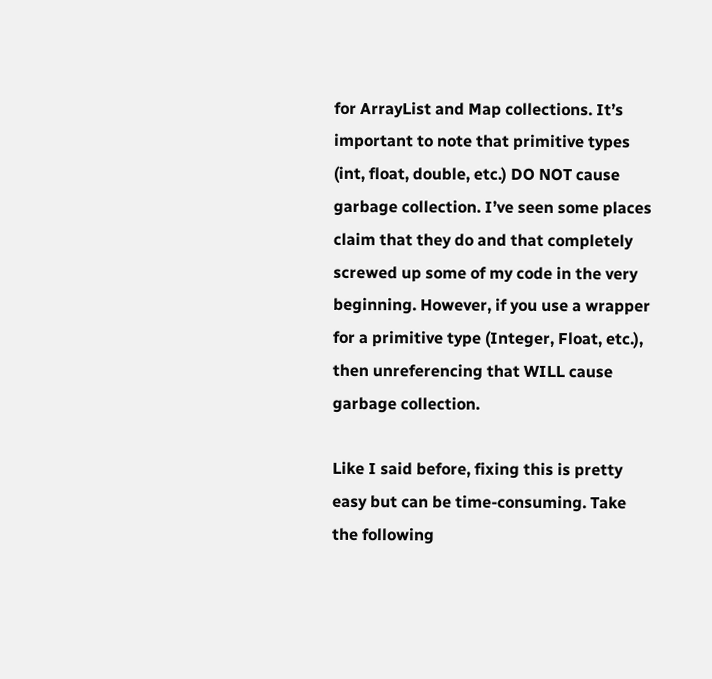for ArrayList and Map collections. It’s important to note that primitive types (int, float, double, etc.) DO NOT cause garbage collection. I’ve seen some places claim that they do and that completely screwed up some of my code in the very beginning. However, if you use a wrapper for a primitive type (Integer, Float, etc.), then unreferencing that WILL cause garbage collection.

Like I said before, fixing this is pretty easy but can be time-consuming. Take the following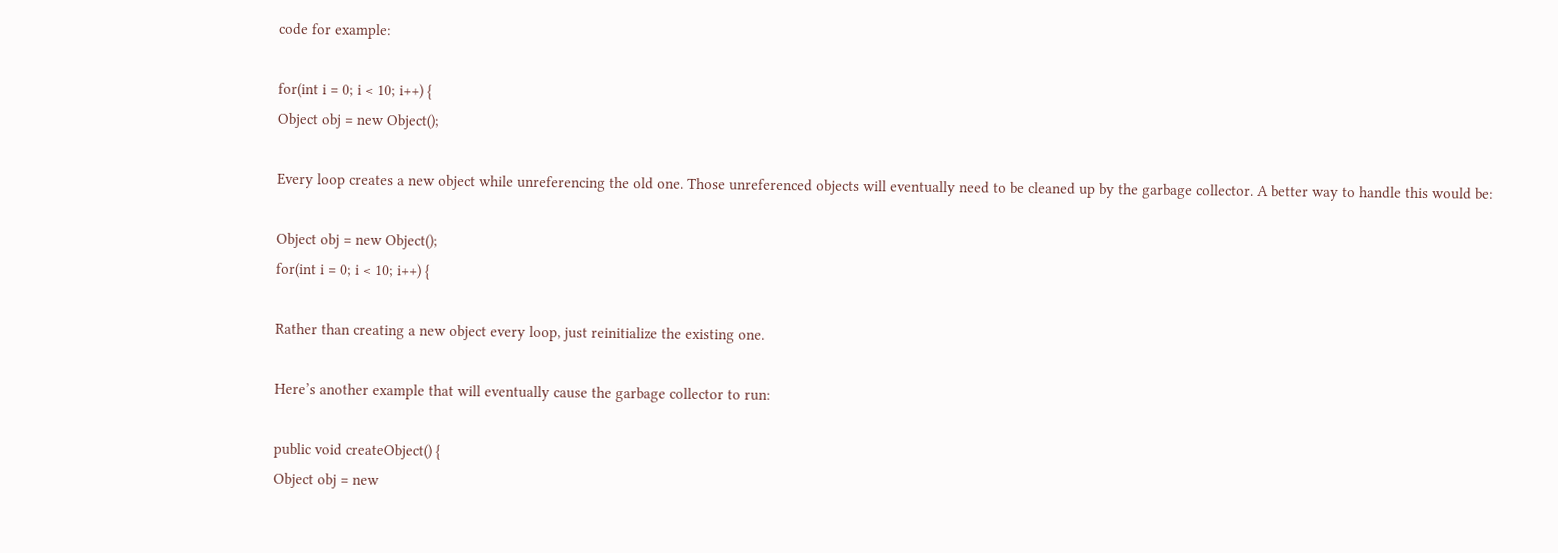code for example:

for(int i = 0; i < 10; i++) {
Object obj = new Object();

Every loop creates a new object while unreferencing the old one. Those unreferenced objects will eventually need to be cleaned up by the garbage collector. A better way to handle this would be:

Object obj = new Object();
for(int i = 0; i < 10; i++) {

Rather than creating a new object every loop, just reinitialize the existing one.

Here’s another example that will eventually cause the garbage collector to run:

public void createObject() {
Object obj = new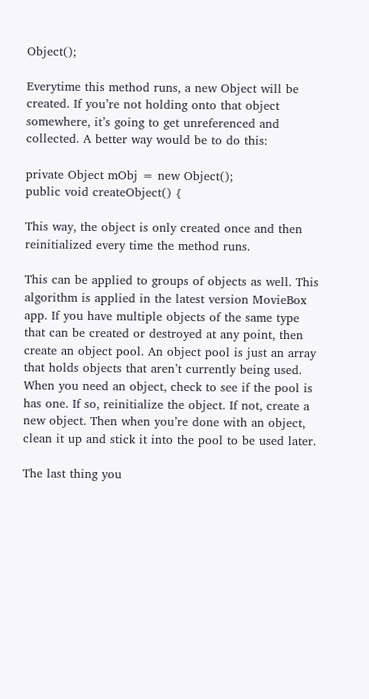Object();

Everytime this method runs, a new Object will be created. If you’re not holding onto that object somewhere, it’s going to get unreferenced and collected. A better way would be to do this:

private Object mObj = new Object();
public void createObject() {

This way, the object is only created once and then reinitialized every time the method runs.

This can be applied to groups of objects as well. This algorithm is applied in the latest version MovieBox app. If you have multiple objects of the same type that can be created or destroyed at any point, then create an object pool. An object pool is just an array that holds objects that aren’t currently being used. When you need an object, check to see if the pool is has one. If so, reinitialize the object. If not, create a new object. Then when you’re done with an object, clean it up and stick it into the pool to be used later.

The last thing you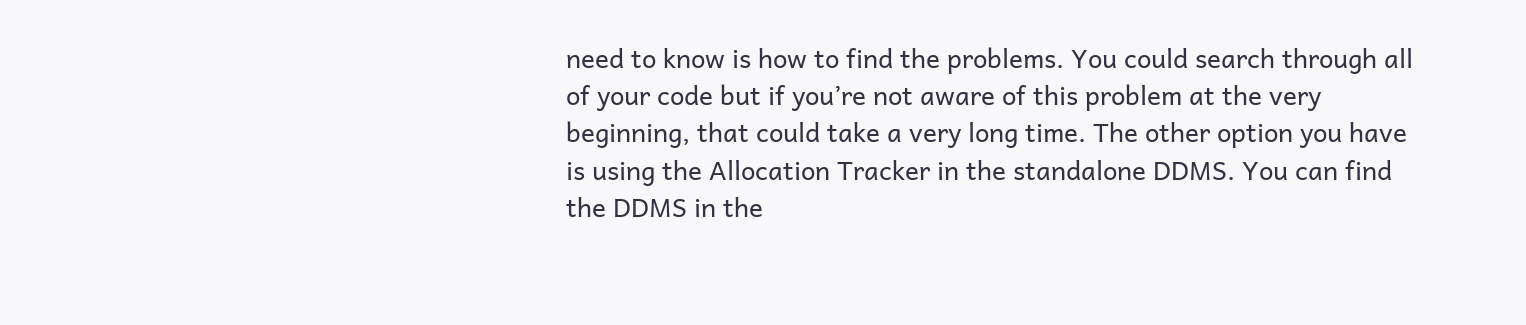need to know is how to find the problems. You could search through all of your code but if you’re not aware of this problem at the very beginning, that could take a very long time. The other option you have is using the Allocation Tracker in the standalone DDMS. You can find the DDMS in the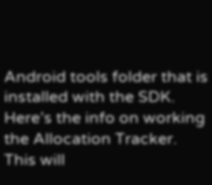Android tools folder that is installed with the SDK. Here’s the info on working the Allocation Tracker. This will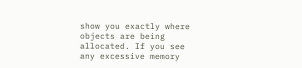show you exactly where objects are being allocated. If you see any excessive memory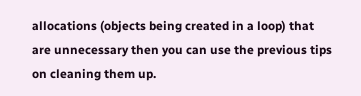allocations (objects being created in a loop) that are unnecessary then you can use the previous tips on cleaning them up.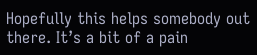Hopefully this helps somebody out there. It’s a bit of a pain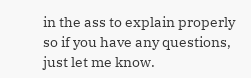in the ass to explain properly so if you have any questions, just let me know.